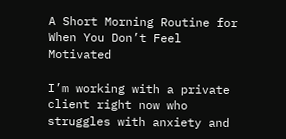A Short Morning Routine for When You Don’t Feel Motivated

I’m working with a private client right now who struggles with anxiety and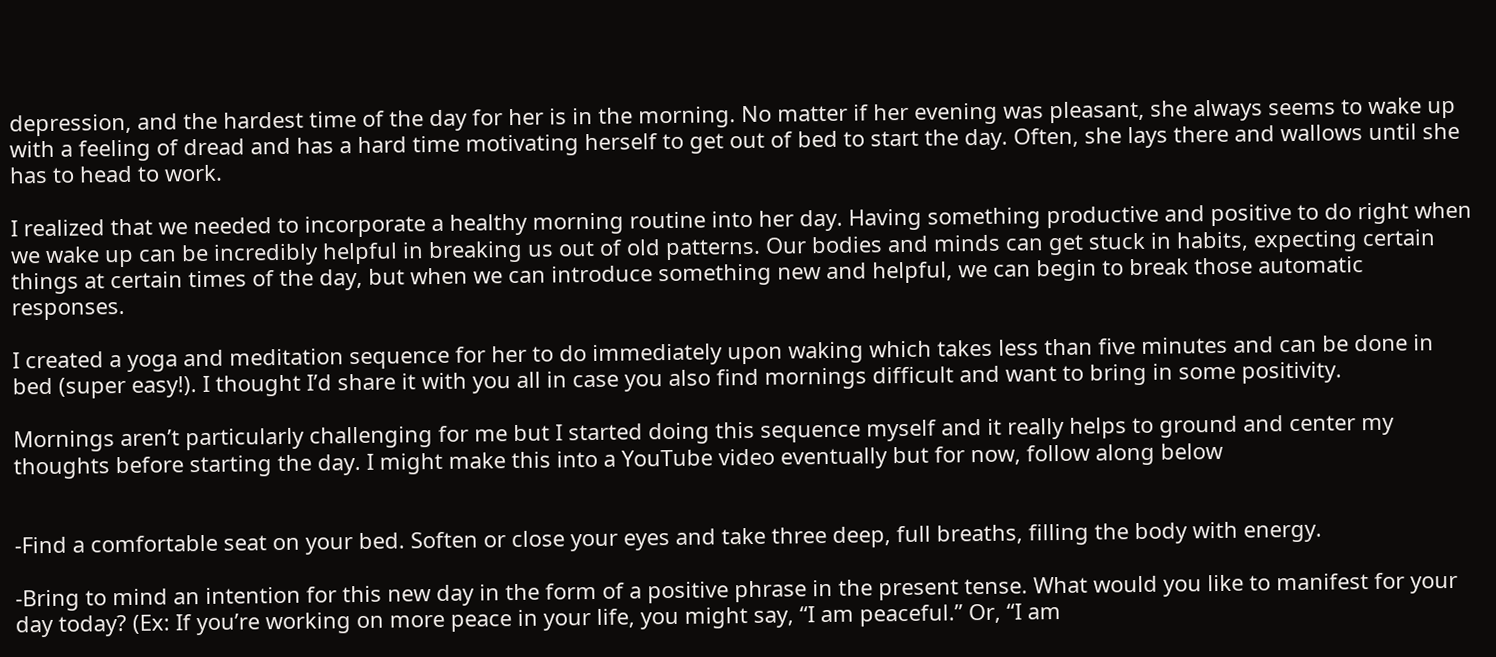depression, and the hardest time of the day for her is in the morning. No matter if her evening was pleasant, she always seems to wake up with a feeling of dread and has a hard time motivating herself to get out of bed to start the day. Often, she lays there and wallows until she has to head to work.

I realized that we needed to incorporate a healthy morning routine into her day. Having something productive and positive to do right when we wake up can be incredibly helpful in breaking us out of old patterns. Our bodies and minds can get stuck in habits, expecting certain things at certain times of the day, but when we can introduce something new and helpful, we can begin to break those automatic responses.

I created a yoga and meditation sequence for her to do immediately upon waking which takes less than five minutes and can be done in bed (super easy!). I thought I’d share it with you all in case you also find mornings difficult and want to bring in some positivity.

Mornings aren’t particularly challenging for me but I started doing this sequence myself and it really helps to ground and center my thoughts before starting the day. I might make this into a YouTube video eventually but for now, follow along below


-Find a comfortable seat on your bed. Soften or close your eyes and take three deep, full breaths, filling the body with energy.

-Bring to mind an intention for this new day in the form of a positive phrase in the present tense. What would you like to manifest for your day today? (Ex: If you’re working on more peace in your life, you might say, “I am peaceful.” Or, “I am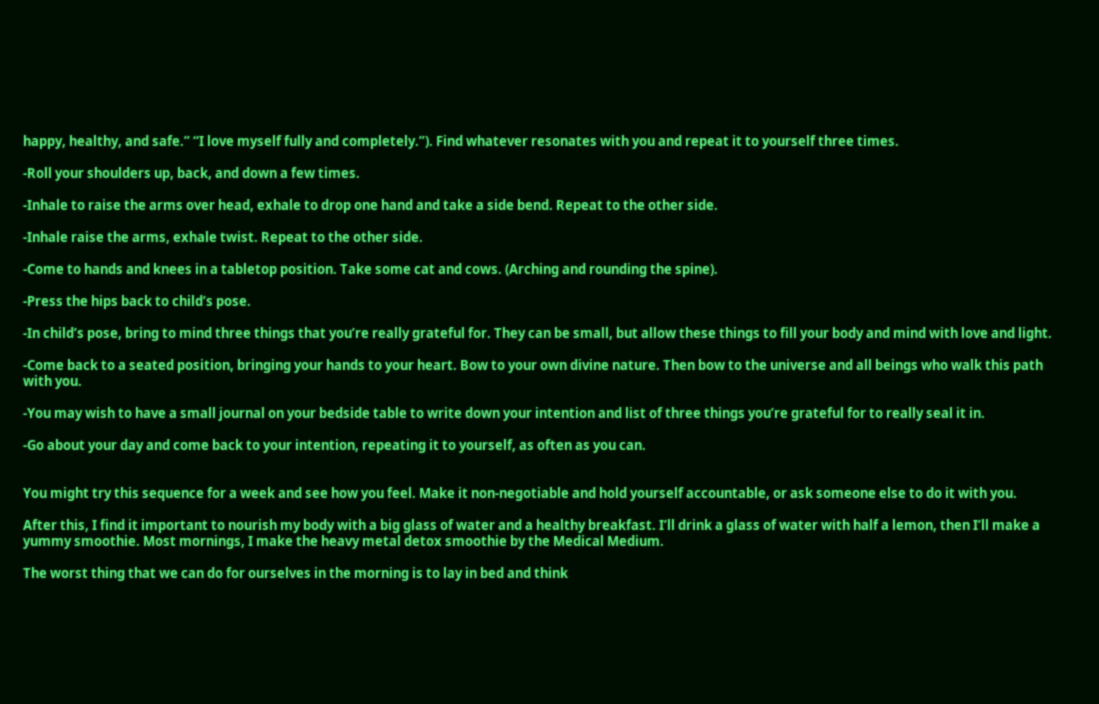happy, healthy, and safe.” “I love myself fully and completely.”). Find whatever resonates with you and repeat it to yourself three times.

-Roll your shoulders up, back, and down a few times.

-Inhale to raise the arms over head, exhale to drop one hand and take a side bend. Repeat to the other side.

-Inhale raise the arms, exhale twist. Repeat to the other side.

-Come to hands and knees in a tabletop position. Take some cat and cows. (Arching and rounding the spine).

-Press the hips back to child’s pose.

-In child’s pose, bring to mind three things that you’re really grateful for. They can be small, but allow these things to fill your body and mind with love and light.

-Come back to a seated position, bringing your hands to your heart. Bow to your own divine nature. Then bow to the universe and all beings who walk this path with you.

-You may wish to have a small journal on your bedside table to write down your intention and list of three things you’re grateful for to really seal it in.

-Go about your day and come back to your intention, repeating it to yourself, as often as you can.


You might try this sequence for a week and see how you feel. Make it non-negotiable and hold yourself accountable, or ask someone else to do it with you.

After this, I find it important to nourish my body with a big glass of water and a healthy breakfast. I’ll drink a glass of water with half a lemon, then I’ll make a yummy smoothie. Most mornings, I make the heavy metal detox smoothie by the Medical Medium.

The worst thing that we can do for ourselves in the morning is to lay in bed and think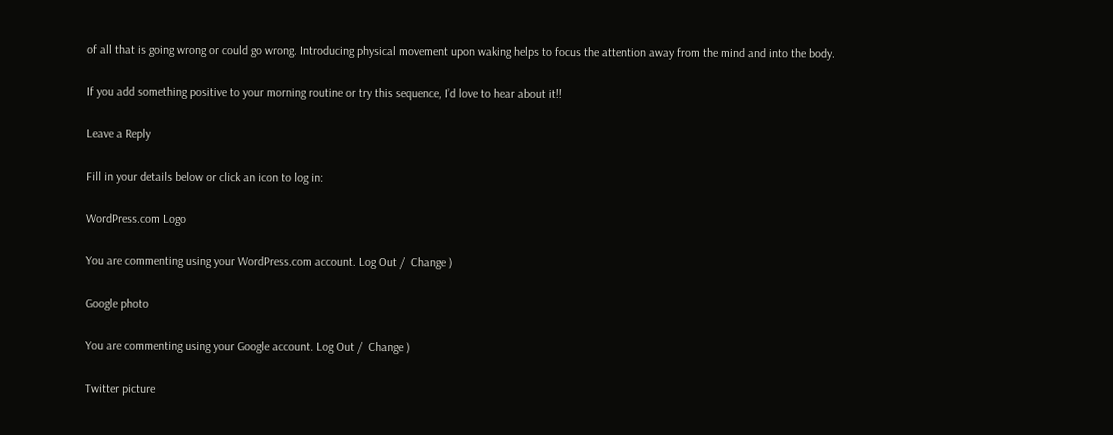of all that is going wrong or could go wrong. Introducing physical movement upon waking helps to focus the attention away from the mind and into the body.

If you add something positive to your morning routine or try this sequence, I’d love to hear about it!!

Leave a Reply

Fill in your details below or click an icon to log in:

WordPress.com Logo

You are commenting using your WordPress.com account. Log Out /  Change )

Google photo

You are commenting using your Google account. Log Out /  Change )

Twitter picture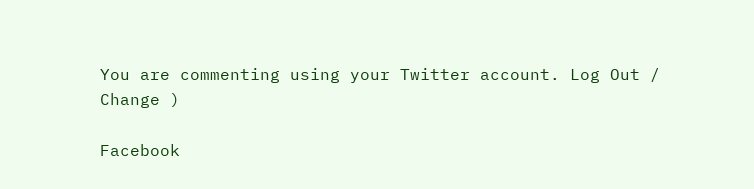You are commenting using your Twitter account. Log Out /  Change )

Facebook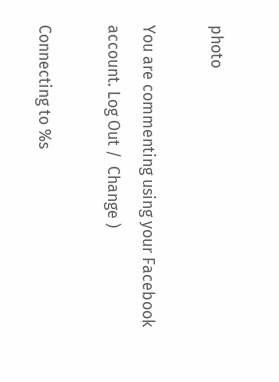photo

You are commenting using your Facebook account. Log Out /  Change )

Connecting to %s